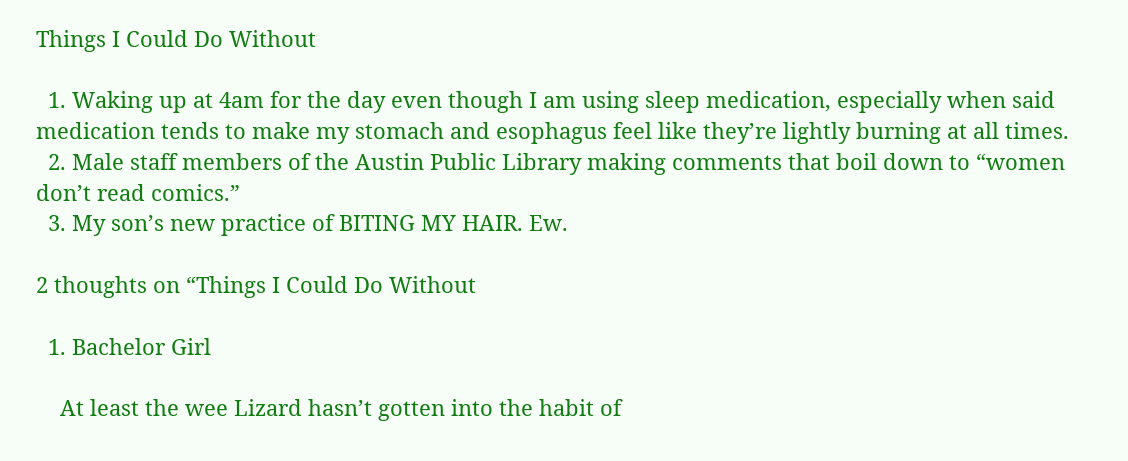Things I Could Do Without

  1. Waking up at 4am for the day even though I am using sleep medication, especially when said medication tends to make my stomach and esophagus feel like they’re lightly burning at all times.
  2. Male staff members of the Austin Public Library making comments that boil down to “women don’t read comics.”
  3. My son’s new practice of BITING MY HAIR. Ew.

2 thoughts on “Things I Could Do Without

  1. Bachelor Girl

    At least the wee Lizard hasn’t gotten into the habit of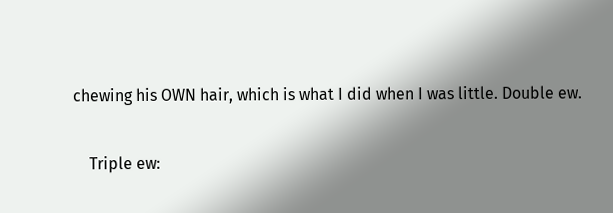chewing his OWN hair, which is what I did when I was little. Double ew.

    Triple ew: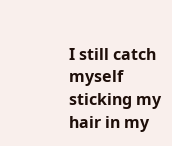I still catch myself sticking my hair in my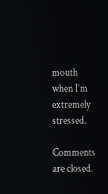mouth when I’m extremely stressed.

Comments are closed.